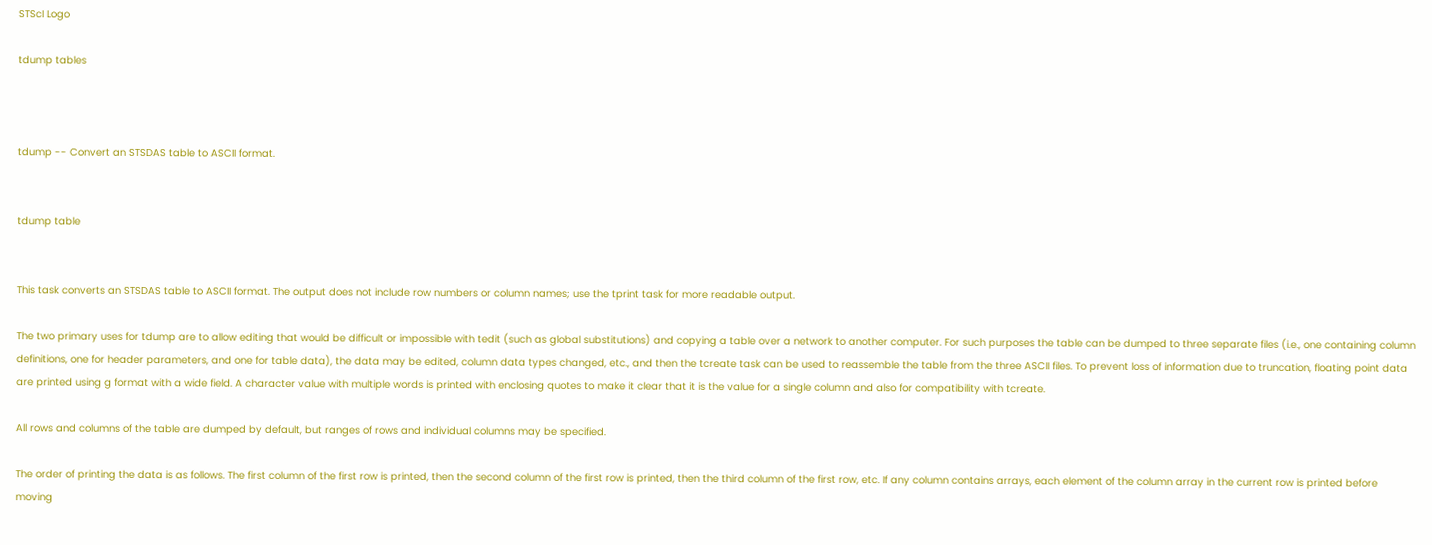STScI Logo

tdump tables



tdump -- Convert an STSDAS table to ASCII format.


tdump table


This task converts an STSDAS table to ASCII format. The output does not include row numbers or column names; use the tprint task for more readable output.

The two primary uses for tdump are to allow editing that would be difficult or impossible with tedit (such as global substitutions) and copying a table over a network to another computer. For such purposes the table can be dumped to three separate files (i.e., one containing column definitions, one for header parameters, and one for table data), the data may be edited, column data types changed, etc., and then the tcreate task can be used to reassemble the table from the three ASCII files. To prevent loss of information due to truncation, floating point data are printed using g format with a wide field. A character value with multiple words is printed with enclosing quotes to make it clear that it is the value for a single column and also for compatibility with tcreate.

All rows and columns of the table are dumped by default, but ranges of rows and individual columns may be specified.

The order of printing the data is as follows. The first column of the first row is printed, then the second column of the first row is printed, then the third column of the first row, etc. If any column contains arrays, each element of the column array in the current row is printed before moving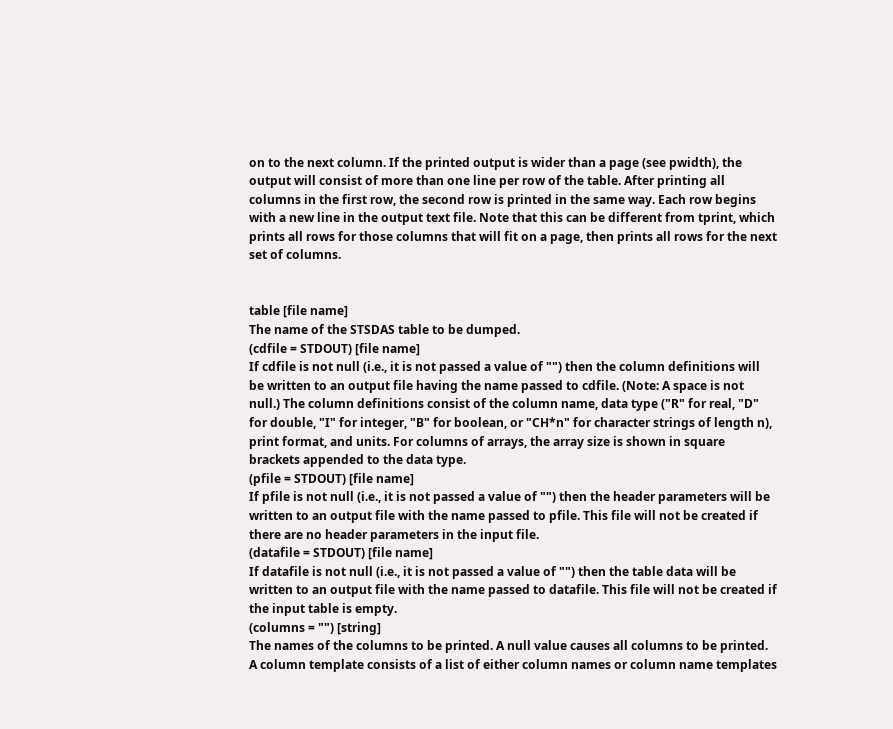on to the next column. If the printed output is wider than a page (see pwidth), the output will consist of more than one line per row of the table. After printing all columns in the first row, the second row is printed in the same way. Each row begins with a new line in the output text file. Note that this can be different from tprint, which prints all rows for those columns that will fit on a page, then prints all rows for the next set of columns.


table [file name]
The name of the STSDAS table to be dumped.
(cdfile = STDOUT) [file name]
If cdfile is not null (i.e., it is not passed a value of "") then the column definitions will be written to an output file having the name passed to cdfile. (Note: A space is not null.) The column definitions consist of the column name, data type ("R" for real, "D" for double, "I" for integer, "B" for boolean, or "CH*n" for character strings of length n), print format, and units. For columns of arrays, the array size is shown in square brackets appended to the data type.
(pfile = STDOUT) [file name]
If pfile is not null (i.e., it is not passed a value of "") then the header parameters will be written to an output file with the name passed to pfile. This file will not be created if there are no header parameters in the input file.
(datafile = STDOUT) [file name]
If datafile is not null (i.e., it is not passed a value of "") then the table data will be written to an output file with the name passed to datafile. This file will not be created if the input table is empty.
(columns = "") [string]
The names of the columns to be printed. A null value causes all columns to be printed. A column template consists of a list of either column names or column name templates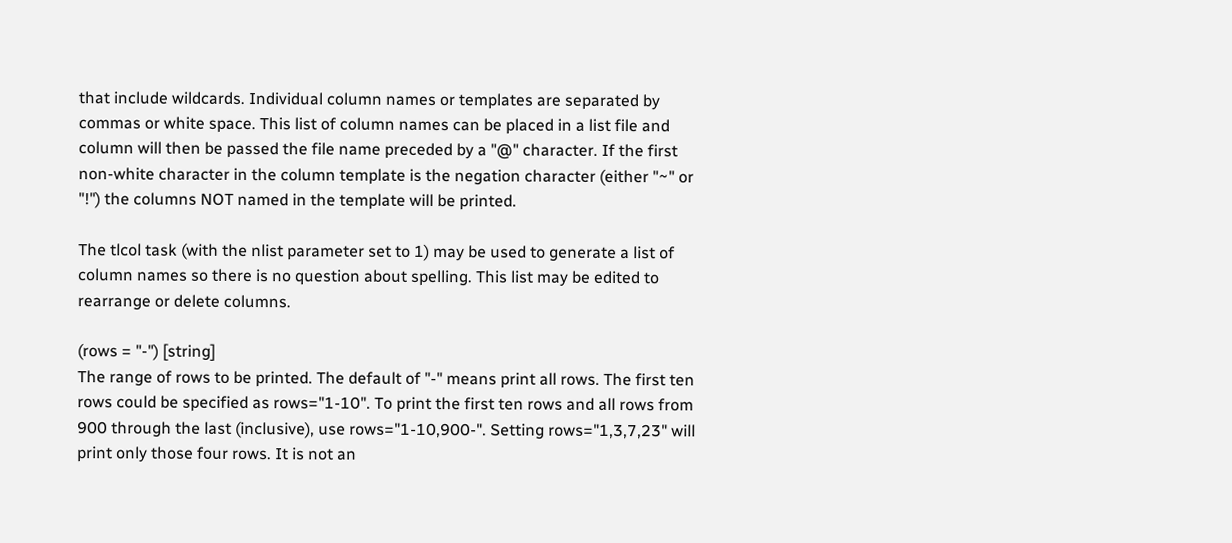that include wildcards. Individual column names or templates are separated by commas or white space. This list of column names can be placed in a list file and column will then be passed the file name preceded by a "@" character. If the first non-white character in the column template is the negation character (either "~" or "!") the columns NOT named in the template will be printed.

The tlcol task (with the nlist parameter set to 1) may be used to generate a list of column names so there is no question about spelling. This list may be edited to rearrange or delete columns.

(rows = "-") [string]
The range of rows to be printed. The default of "-" means print all rows. The first ten rows could be specified as rows="1-10". To print the first ten rows and all rows from 900 through the last (inclusive), use rows="1-10,900-". Setting rows="1,3,7,23" will print only those four rows. It is not an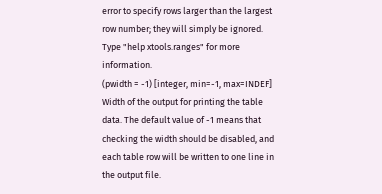error to specify rows larger than the largest row number; they will simply be ignored. Type "help xtools.ranges" for more information.
(pwidth = -1) [integer, min=-1, max=INDEF]
Width of the output for printing the table data. The default value of -1 means that checking the width should be disabled, and each table row will be written to one line in the output file.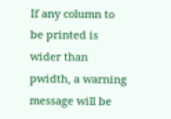If any column to be printed is wider than pwidth, a warning message will be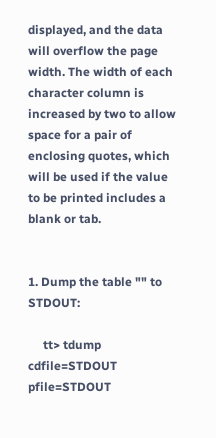displayed, and the data will overflow the page width. The width of each character column is increased by two to allow space for a pair of enclosing quotes, which will be used if the value to be printed includes a blank or tab.


1. Dump the table "" to STDOUT:

     tt> tdump cdfile=STDOUT pfile=STDOUT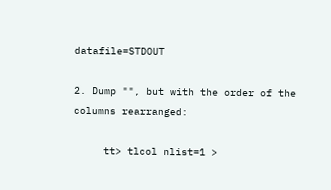datafile=STDOUT

2. Dump "", but with the order of the columns rearranged:

     tt> tlcol nlist=1 >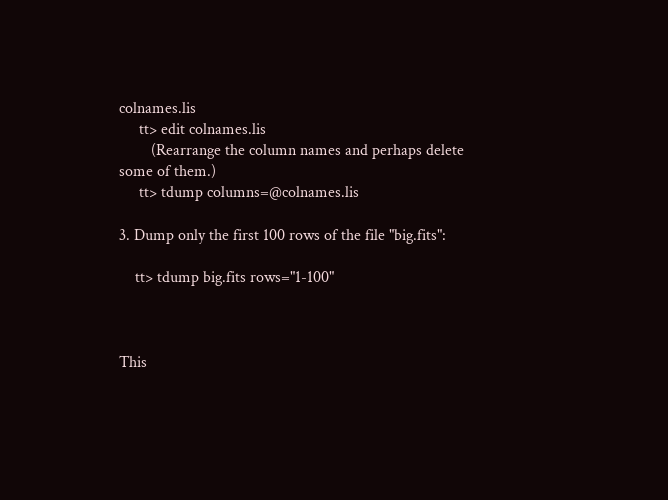colnames.lis
     tt> edit colnames.lis
        (Rearrange the column names and perhaps delete some of them.)
     tt> tdump columns=@colnames.lis

3. Dump only the first 100 rows of the file "big.fits":

    tt> tdump big.fits rows="1-100"



This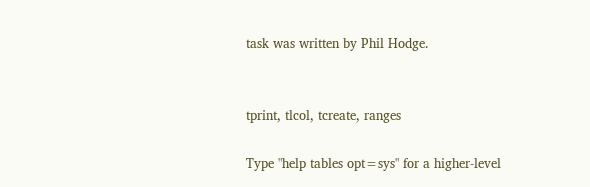task was written by Phil Hodge.


tprint, tlcol, tcreate, ranges

Type "help tables opt=sys" for a higher-level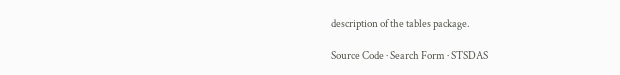description of the tables package.

Source Code · Search Form · STSDAS